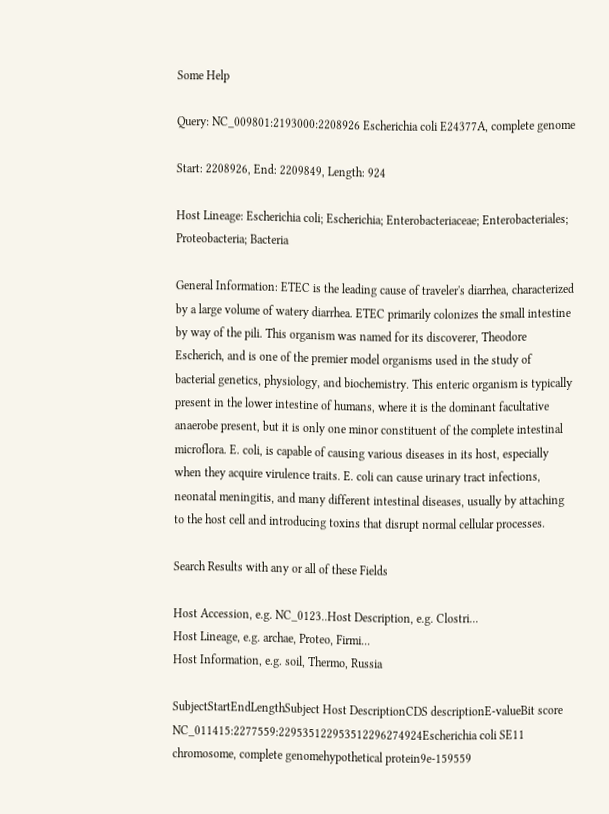Some Help

Query: NC_009801:2193000:2208926 Escherichia coli E24377A, complete genome

Start: 2208926, End: 2209849, Length: 924

Host Lineage: Escherichia coli; Escherichia; Enterobacteriaceae; Enterobacteriales; Proteobacteria; Bacteria

General Information: ETEC is the leading cause of traveler's diarrhea, characterized by a large volume of watery diarrhea. ETEC primarily colonizes the small intestine by way of the pili. This organism was named for its discoverer, Theodore Escherich, and is one of the premier model organisms used in the study of bacterial genetics, physiology, and biochemistry. This enteric organism is typically present in the lower intestine of humans, where it is the dominant facultative anaerobe present, but it is only one minor constituent of the complete intestinal microflora. E. coli, is capable of causing various diseases in its host, especially when they acquire virulence traits. E. coli can cause urinary tract infections, neonatal meningitis, and many different intestinal diseases, usually by attaching to the host cell and introducing toxins that disrupt normal cellular processes.

Search Results with any or all of these Fields

Host Accession, e.g. NC_0123..Host Description, e.g. Clostri...
Host Lineage, e.g. archae, Proteo, Firmi...
Host Information, e.g. soil, Thermo, Russia

SubjectStartEndLengthSubject Host DescriptionCDS descriptionE-valueBit score
NC_011415:2277559:229535122953512296274924Escherichia coli SE11 chromosome, complete genomehypothetical protein9e-159559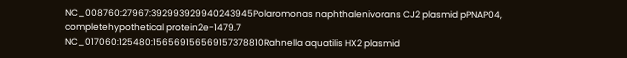NC_008760:27967:392993929940243945Polaromonas naphthalenivorans CJ2 plasmid pPNAP04, completehypothetical protein2e-1479.7
NC_017060:125480:156569156569157378810Rahnella aquatilis HX2 plasmid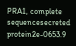PRA1, complete sequencesecreted protein2e-0653.9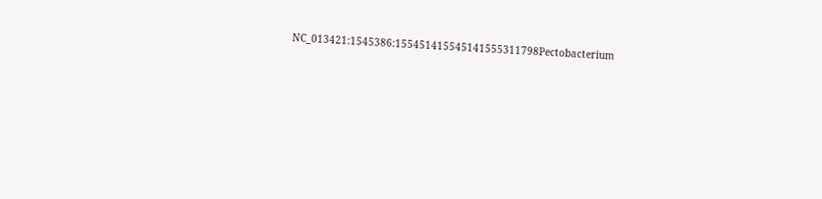NC_013421:1545386:155451415545141555311798Pectobacterium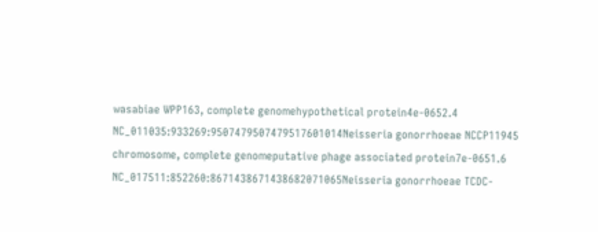wasabiae WPP163, complete genomehypothetical protein4e-0652.4
NC_011035:933269:9507479507479517601014Neisseria gonorrhoeae NCCP11945 chromosome, complete genomeputative phage associated protein7e-0651.6
NC_017511:852260:8671438671438682071065Neisseria gonorrhoeae TCDC-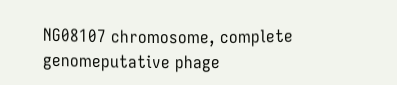NG08107 chromosome, complete genomeputative phage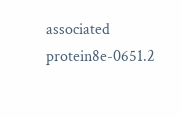associated protein8e-0651.2